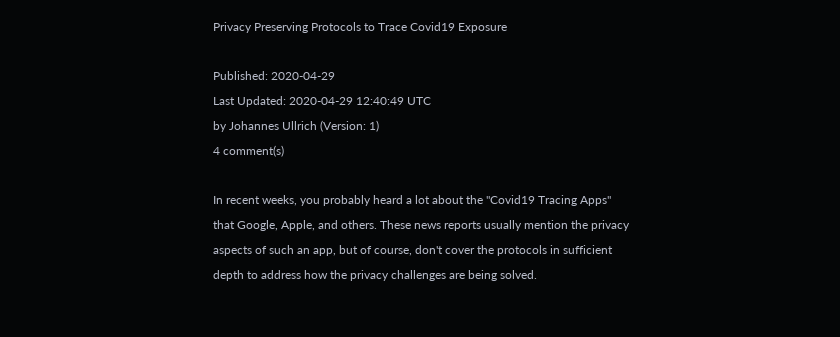Privacy Preserving Protocols to Trace Covid19 Exposure

Published: 2020-04-29
Last Updated: 2020-04-29 12:40:49 UTC
by Johannes Ullrich (Version: 1)
4 comment(s)

In recent weeks, you probably heard a lot about the "Covid19 Tracing Apps" that Google, Apple, and others. These news reports usually mention the privacy aspects of such an app, but of course, don't cover the protocols in sufficient depth to address how the privacy challenges are being solved.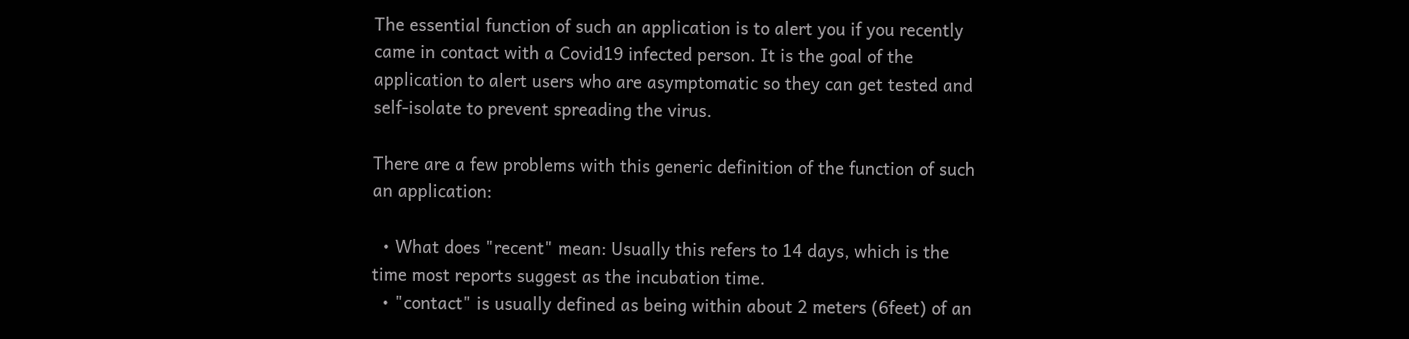The essential function of such an application is to alert you if you recently came in contact with a Covid19 infected person. It is the goal of the application to alert users who are asymptomatic so they can get tested and self-isolate to prevent spreading the virus.

There are a few problems with this generic definition of the function of such an application:

  • What does "recent" mean: Usually this refers to 14 days, which is the time most reports suggest as the incubation time.
  • "contact" is usually defined as being within about 2 meters (6feet) of an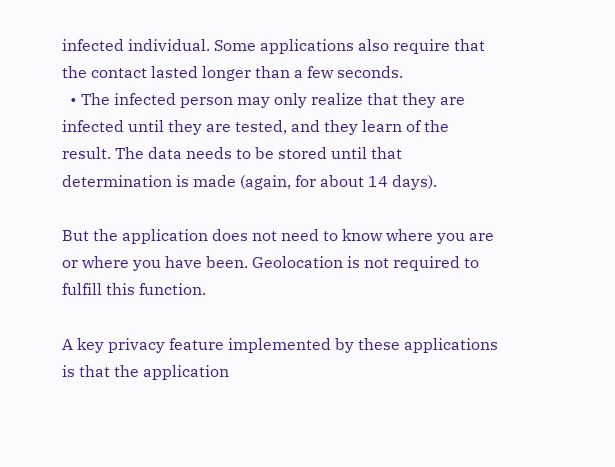infected individual. Some applications also require that the contact lasted longer than a few seconds.
  • The infected person may only realize that they are infected until they are tested, and they learn of the result. The data needs to be stored until that determination is made (again, for about 14 days).

But the application does not need to know where you are or where you have been. Geolocation is not required to fulfill this function.

A key privacy feature implemented by these applications is that the application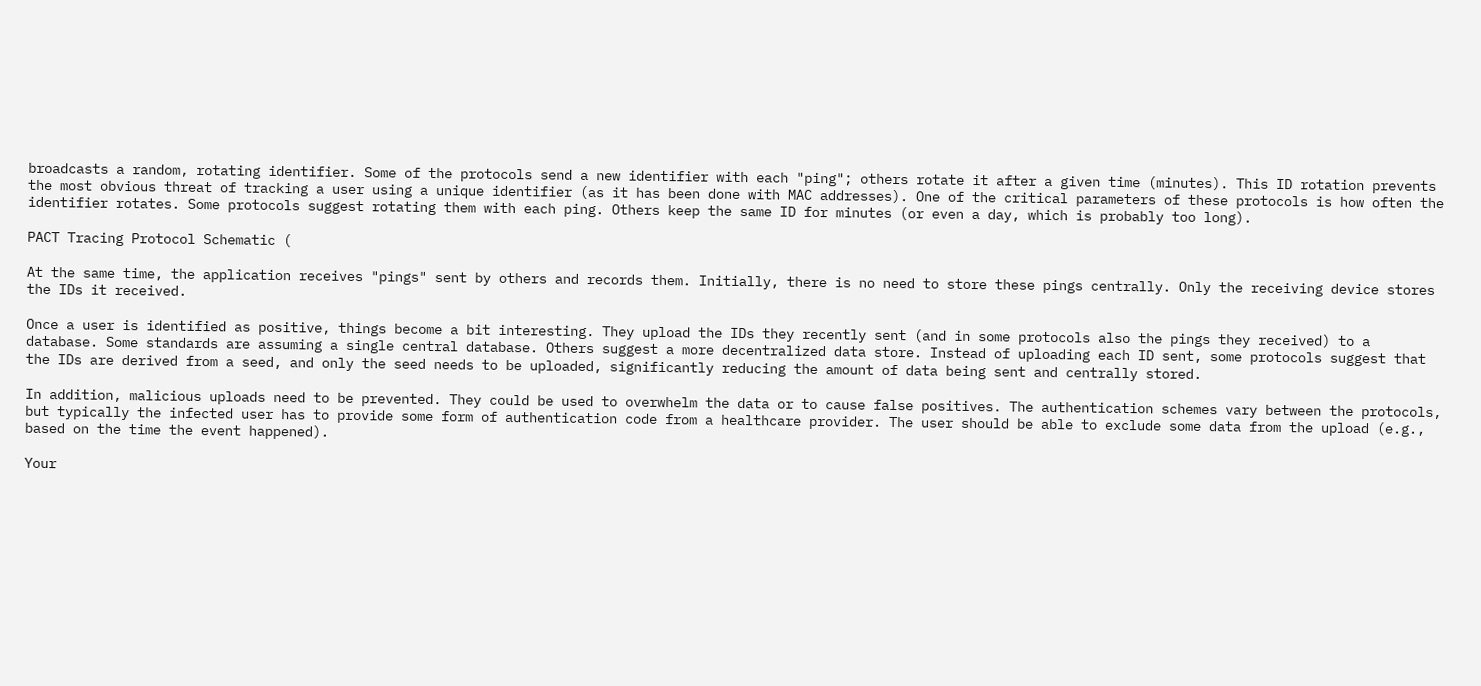broadcasts a random, rotating identifier. Some of the protocols send a new identifier with each "ping"; others rotate it after a given time (minutes). This ID rotation prevents the most obvious threat of tracking a user using a unique identifier (as it has been done with MAC addresses). One of the critical parameters of these protocols is how often the identifier rotates. Some protocols suggest rotating them with each ping. Others keep the same ID for minutes (or even a day, which is probably too long).

PACT Tracing Protocol Schematic (

At the same time, the application receives "pings" sent by others and records them. Initially, there is no need to store these pings centrally. Only the receiving device stores the IDs it received.

Once a user is identified as positive, things become a bit interesting. They upload the IDs they recently sent (and in some protocols also the pings they received) to a database. Some standards are assuming a single central database. Others suggest a more decentralized data store. Instead of uploading each ID sent, some protocols suggest that the IDs are derived from a seed, and only the seed needs to be uploaded, significantly reducing the amount of data being sent and centrally stored.

In addition, malicious uploads need to be prevented. They could be used to overwhelm the data or to cause false positives. The authentication schemes vary between the protocols, but typically the infected user has to provide some form of authentication code from a healthcare provider. The user should be able to exclude some data from the upload (e.g., based on the time the event happened).

Your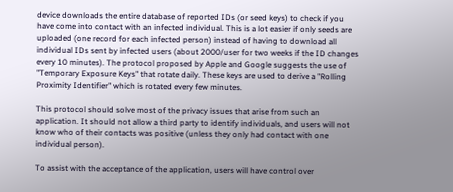device downloads the entire database of reported IDs (or seed keys) to check if you have come into contact with an infected individual. This is a lot easier if only seeds are uploaded (one record for each infected person) instead of having to download all individual IDs sent by infected users (about 2000/user for two weeks if the ID changes every 10 minutes). The protocol proposed by Apple and Google suggests the use of "Temporary Exposure Keys" that rotate daily. These keys are used to derive a "Rolling Proximity Identifier" which is rotated every few minutes.

This protocol should solve most of the privacy issues that arise from such an application. It should not allow a third party to identify individuals, and users will not know who of their contacts was positive (unless they only had contact with one individual person).

To assist with the acceptance of the application, users will have control over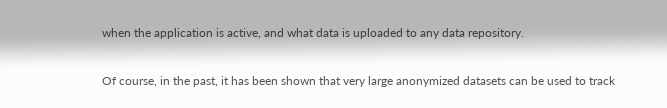when the application is active, and what data is uploaded to any data repository.

Of course, in the past, it has been shown that very large anonymized datasets can be used to track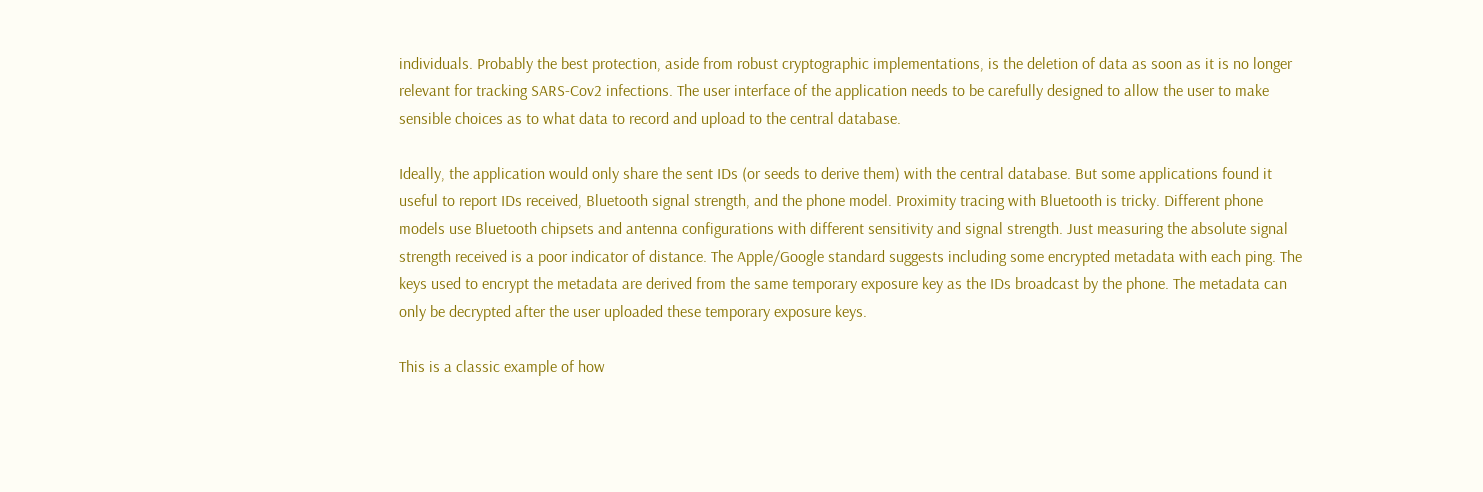individuals. Probably the best protection, aside from robust cryptographic implementations, is the deletion of data as soon as it is no longer relevant for tracking SARS-Cov2 infections. The user interface of the application needs to be carefully designed to allow the user to make sensible choices as to what data to record and upload to the central database.

Ideally, the application would only share the sent IDs (or seeds to derive them) with the central database. But some applications found it useful to report IDs received, Bluetooth signal strength, and the phone model. Proximity tracing with Bluetooth is tricky. Different phone models use Bluetooth chipsets and antenna configurations with different sensitivity and signal strength. Just measuring the absolute signal strength received is a poor indicator of distance. The Apple/Google standard suggests including some encrypted metadata with each ping. The keys used to encrypt the metadata are derived from the same temporary exposure key as the IDs broadcast by the phone. The metadata can only be decrypted after the user uploaded these temporary exposure keys.

This is a classic example of how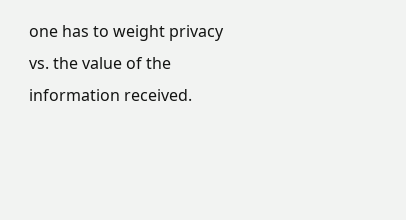one has to weight privacy vs. the value of the information received.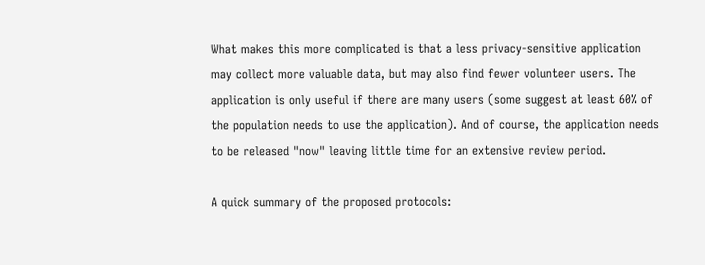What makes this more complicated is that a less privacy-sensitive application may collect more valuable data, but may also find fewer volunteer users. The application is only useful if there are many users (some suggest at least 60% of the population needs to use the application). And of course, the application needs to be released "now" leaving little time for an extensive review period.

A quick summary of the proposed protocols: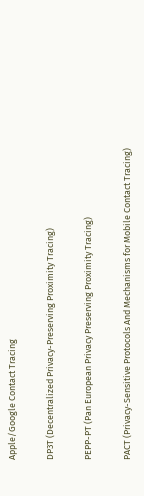Apple/Google Contact Tracing

DP3T (Decentralized Privacy-Preserving Proximity Tracing)

PEPP-PT (Pan European Privacy Preserving Proximity Tracing)

PACT (Privacy-Sensitive Protocols And Mechanisms for Mobile Contact Tracing)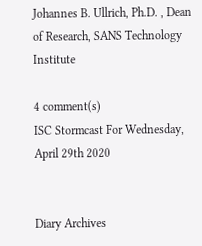Johannes B. Ullrich, Ph.D. , Dean of Research, SANS Technology Institute

4 comment(s)
ISC Stormcast For Wednesday, April 29th 2020


Diary Archives